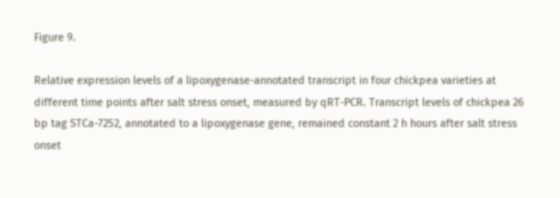Figure 9.

Relative expression levels of a lipoxygenase-annotated transcript in four chickpea varieties at different time points after salt stress onset, measured by qRT-PCR. Transcript levels of chickpea 26 bp tag STCa-7252, annotated to a lipoxygenase gene, remained constant 2 h hours after salt stress onset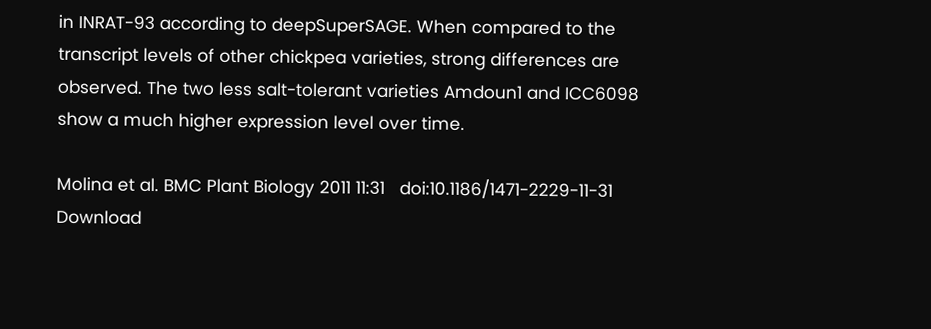in INRAT-93 according to deepSuperSAGE. When compared to the transcript levels of other chickpea varieties, strong differences are observed. The two less salt-tolerant varieties Amdoun1 and ICC6098 show a much higher expression level over time.

Molina et al. BMC Plant Biology 2011 11:31   doi:10.1186/1471-2229-11-31
Download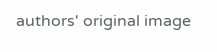authors' original image